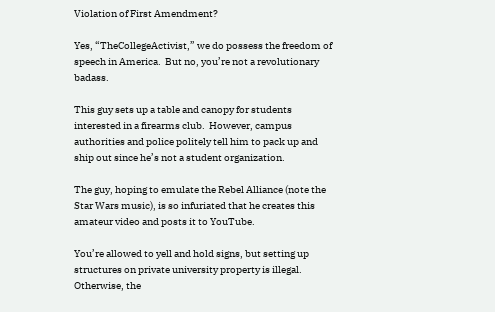Violation of First Amendment?

Yes, “TheCollegeActivist,” we do possess the freedom of speech in America.  But no, you’re not a revolutionary badass.

This guy sets up a table and canopy for students interested in a firearms club.  However, campus authorities and police politely tell him to pack up and ship out since he’s not a student organization.

The guy, hoping to emulate the Rebel Alliance (note the Star Wars music), is so infuriated that he creates this amateur video and posts it to YouTube.

You’re allowed to yell and hold signs, but setting up structures on private university property is illegal.  Otherwise, the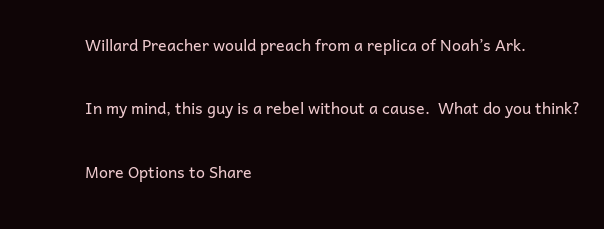Willard Preacher would preach from a replica of Noah’s Ark.

In my mind, this guy is a rebel without a cause.  What do you think?

More Options to Share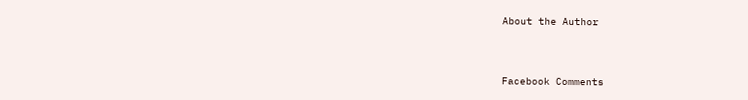About the Author


Facebook Comments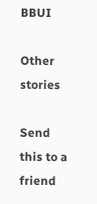BBUI

Other stories

Send this to a friend